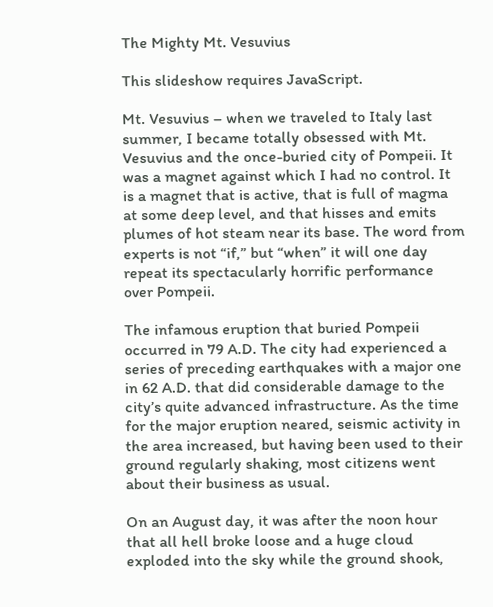The Mighty Mt. Vesuvius

This slideshow requires JavaScript.

Mt. Vesuvius – when we traveled to Italy last summer, I became totally obsessed with Mt. Vesuvius and the once-buried city of Pompeii. It was a magnet against which I had no control. It is a magnet that is active, that is full of magma at some deep level, and that hisses and emits plumes of hot steam near its base. The word from experts is not “if,” but “when” it will one day repeat its spectacularly horrific performance over Pompeii.

The infamous eruption that buried Pompeii occurred in 79 A.D. The city had experienced a series of preceding earthquakes with a major one in 62 A.D. that did considerable damage to the city’s quite advanced infrastructure. As the time for the major eruption neared, seismic activity in the area increased, but having been used to their ground regularly shaking, most citizens went about their business as usual.

On an August day, it was after the noon hour that all hell broke loose and a huge cloud exploded into the sky while the ground shook,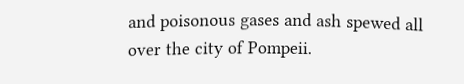and poisonous gases and ash spewed all over the city of Pompeii.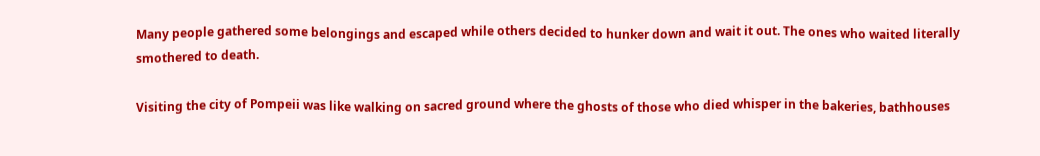Many people gathered some belongings and escaped while others decided to hunker down and wait it out. The ones who waited literally smothered to death.

Visiting the city of Pompeii was like walking on sacred ground where the ghosts of those who died whisper in the bakeries, bathhouses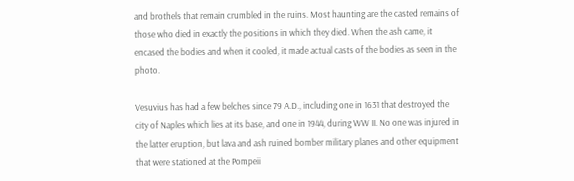and brothels that remain crumbled in the ruins. Most haunting are the casted remains of those who died in exactly the positions in which they died. When the ash came, it encased the bodies and when it cooled, it made actual casts of the bodies as seen in the photo.

Vesuvius has had a few belches since 79 A.D., including one in 1631 that destroyed the city of Naples which lies at its base, and one in 1944, during WW II. No one was injured in the latter eruption, but lava and ash ruined bomber military planes and other equipment that were stationed at the Pompeii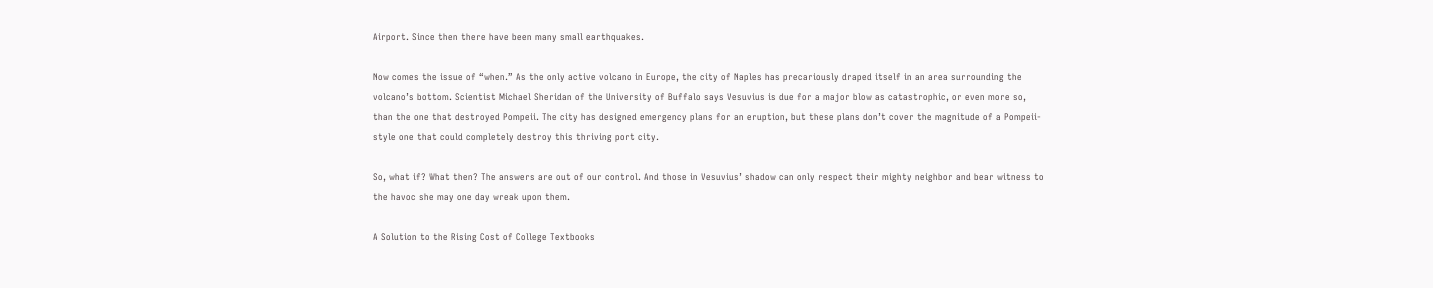Airport. Since then there have been many small earthquakes.

Now comes the issue of “when.” As the only active volcano in Europe, the city of Naples has precariously draped itself in an area surrounding the volcano’s bottom. Scientist Michael Sheridan of the University of Buffalo says Vesuvius is due for a major blow as catastrophic, or even more so, than the one that destroyed Pompeii. The city has designed emergency plans for an eruption, but these plans don’t cover the magnitude of a Pompeii-style one that could completely destroy this thriving port city.

So, what if? What then? The answers are out of our control. And those in Vesuvius’ shadow can only respect their mighty neighbor and bear witness to the havoc she may one day wreak upon them.

A Solution to the Rising Cost of College Textbooks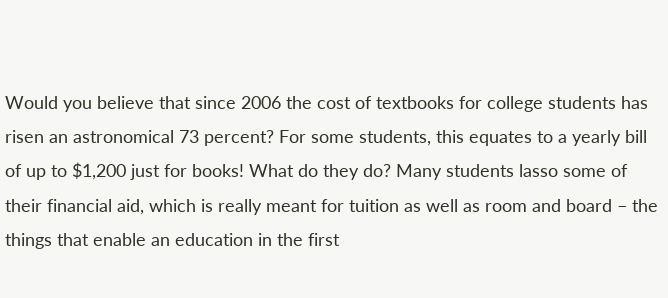Would you believe that since 2006 the cost of textbooks for college students has risen an astronomical 73 percent? For some students, this equates to a yearly bill of up to $1,200 just for books! What do they do? Many students lasso some of their financial aid, which is really meant for tuition as well as room and board – the things that enable an education in the first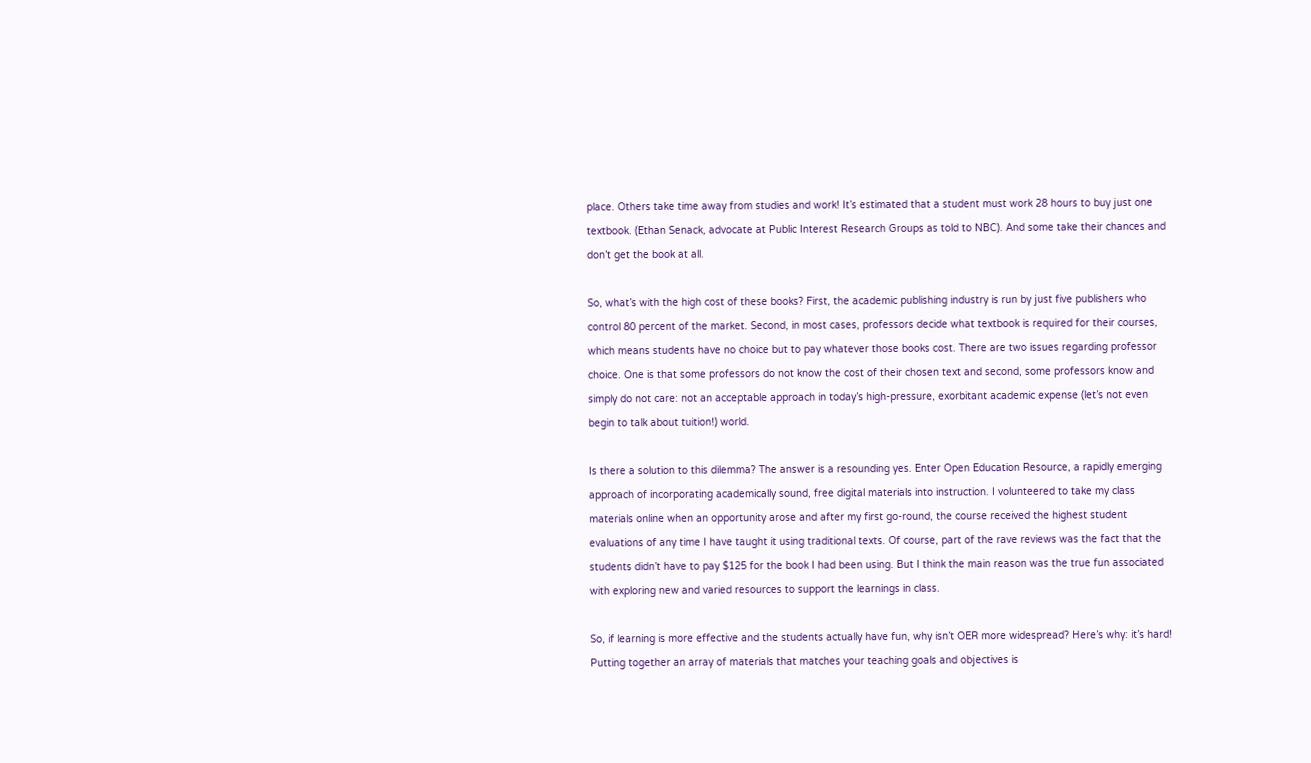place. Others take time away from studies and work! It’s estimated that a student must work 28 hours to buy just one textbook. (Ethan Senack, advocate at Public Interest Research Groups as told to NBC). And some take their chances and don’t get the book at all.

So, what’s with the high cost of these books? First, the academic publishing industry is run by just five publishers who control 80 percent of the market. Second, in most cases, professors decide what textbook is required for their courses, which means students have no choice but to pay whatever those books cost. There are two issues regarding professor choice. One is that some professors do not know the cost of their chosen text and second, some professors know and simply do not care: not an acceptable approach in today’s high-pressure, exorbitant academic expense (let’s not even begin to talk about tuition!) world.

Is there a solution to this dilemma? The answer is a resounding yes. Enter Open Education Resource, a rapidly emerging approach of incorporating academically sound, free digital materials into instruction. I volunteered to take my class materials online when an opportunity arose and after my first go-round, the course received the highest student evaluations of any time I have taught it using traditional texts. Of course, part of the rave reviews was the fact that the students didn’t have to pay $125 for the book I had been using. But I think the main reason was the true fun associated with exploring new and varied resources to support the learnings in class.

So, if learning is more effective and the students actually have fun, why isn’t OER more widespread? Here’s why: it’s hard! Putting together an array of materials that matches your teaching goals and objectives is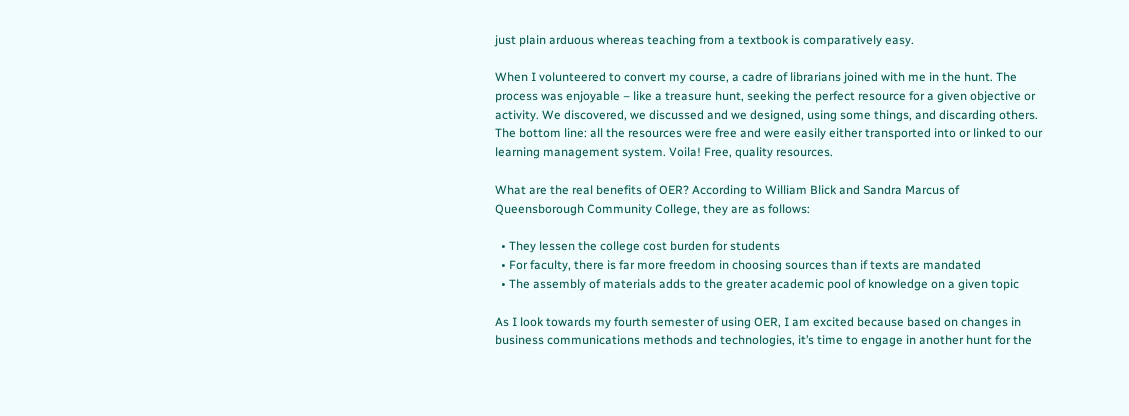just plain arduous whereas teaching from a textbook is comparatively easy.

When I volunteered to convert my course, a cadre of librarians joined with me in the hunt. The process was enjoyable – like a treasure hunt, seeking the perfect resource for a given objective or activity. We discovered, we discussed and we designed, using some things, and discarding others. The bottom line: all the resources were free and were easily either transported into or linked to our learning management system. Voila! Free, quality resources.

What are the real benefits of OER? According to William Blick and Sandra Marcus of Queensborough Community College, they are as follows:

  • They lessen the college cost burden for students
  • For faculty, there is far more freedom in choosing sources than if texts are mandated
  • The assembly of materials adds to the greater academic pool of knowledge on a given topic

As I look towards my fourth semester of using OER, I am excited because based on changes in business communications methods and technologies, it’s time to engage in another hunt for the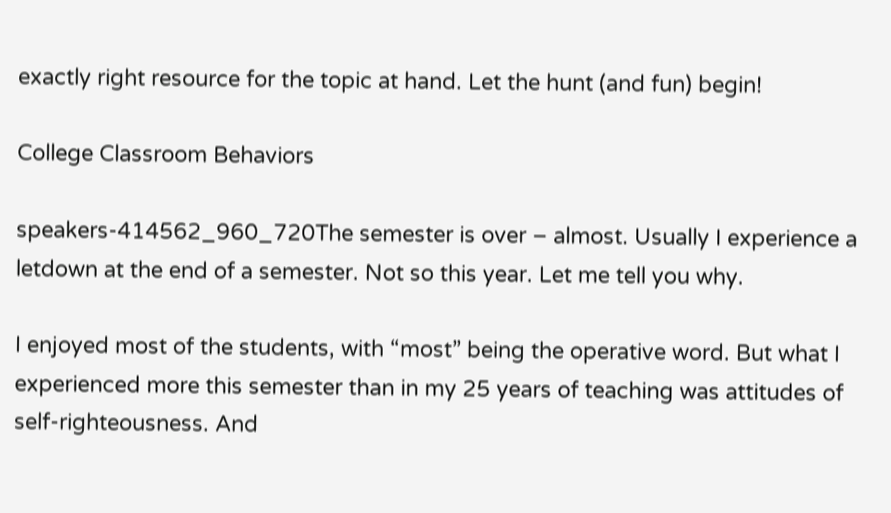exactly right resource for the topic at hand. Let the hunt (and fun) begin!

College Classroom Behaviors

speakers-414562_960_720The semester is over – almost. Usually I experience a letdown at the end of a semester. Not so this year. Let me tell you why.

I enjoyed most of the students, with “most” being the operative word. But what I experienced more this semester than in my 25 years of teaching was attitudes of self-righteousness. And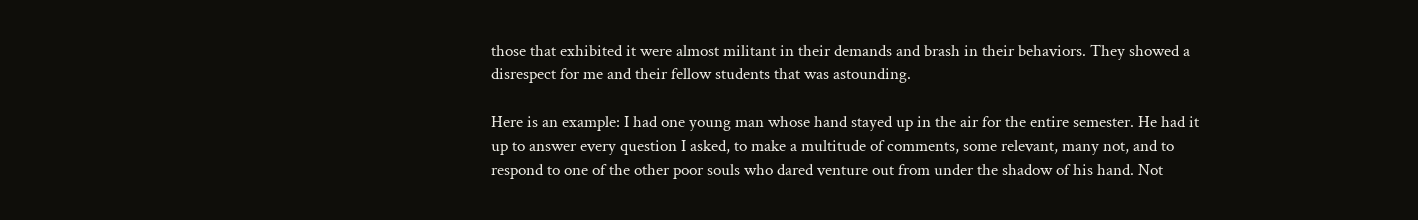those that exhibited it were almost militant in their demands and brash in their behaviors. They showed a disrespect for me and their fellow students that was astounding.

Here is an example: I had one young man whose hand stayed up in the air for the entire semester. He had it up to answer every question I asked, to make a multitude of comments, some relevant, many not, and to respond to one of the other poor souls who dared venture out from under the shadow of his hand. Not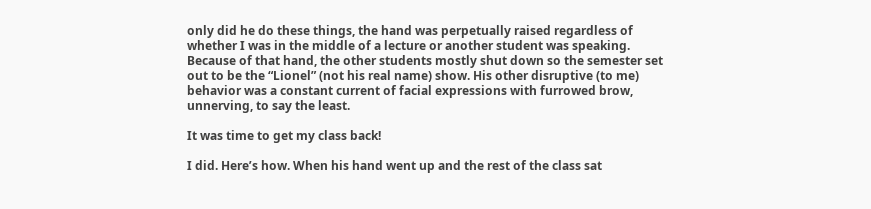only did he do these things, the hand was perpetually raised regardless of whether I was in the middle of a lecture or another student was speaking. Because of that hand, the other students mostly shut down so the semester set out to be the “Lionel” (not his real name) show. His other disruptive (to me) behavior was a constant current of facial expressions with furrowed brow, unnerving, to say the least.

It was time to get my class back!

I did. Here’s how. When his hand went up and the rest of the class sat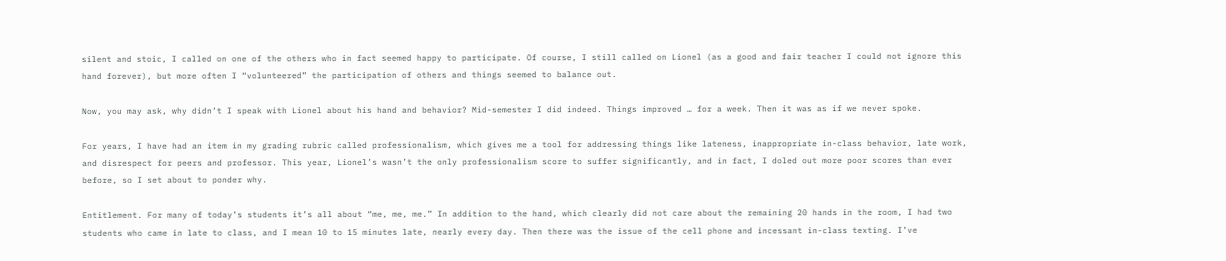silent and stoic, I called on one of the others who in fact seemed happy to participate. Of course, I still called on Lionel (as a good and fair teacher I could not ignore this hand forever), but more often I “volunteered” the participation of others and things seemed to balance out.

Now, you may ask, why didn’t I speak with Lionel about his hand and behavior? Mid-semester I did indeed. Things improved … for a week. Then it was as if we never spoke.

For years, I have had an item in my grading rubric called professionalism, which gives me a tool for addressing things like lateness, inappropriate in-class behavior, late work, and disrespect for peers and professor. This year, Lionel’s wasn’t the only professionalism score to suffer significantly, and in fact, I doled out more poor scores than ever before, so I set about to ponder why.

Entitlement. For many of today’s students it’s all about “me, me, me.” In addition to the hand, which clearly did not care about the remaining 20 hands in the room, I had two students who came in late to class, and I mean 10 to 15 minutes late, nearly every day. Then there was the issue of the cell phone and incessant in-class texting. I’ve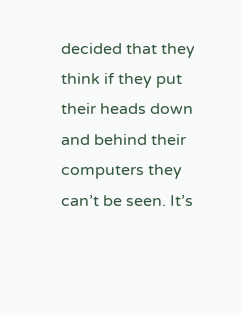decided that they think if they put their heads down and behind their computers they can’t be seen. It’s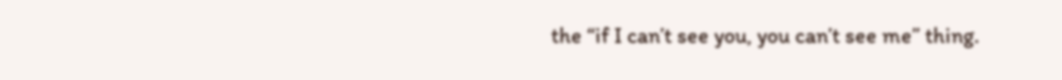the “if I can’t see you, you can’t see me” thing.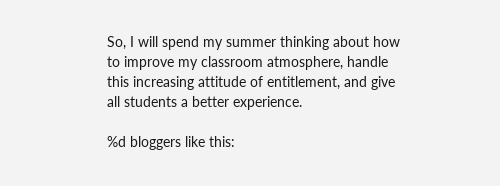So, I will spend my summer thinking about how to improve my classroom atmosphere, handle this increasing attitude of entitlement, and give all students a better experience.

%d bloggers like this: